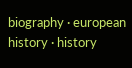biography · european history · history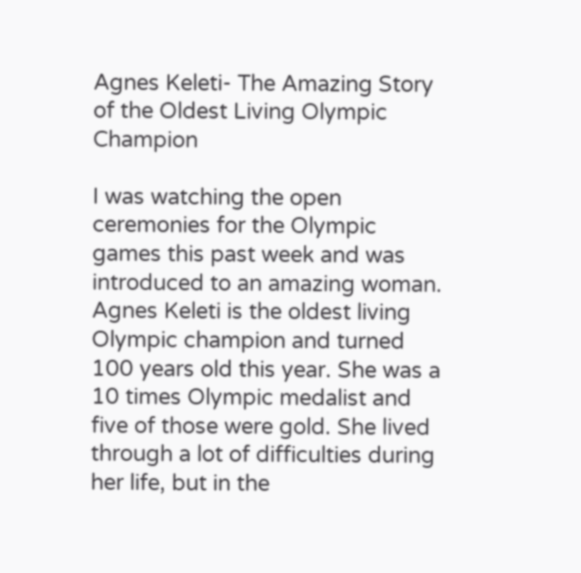Agnes Keleti- The Amazing Story of the Oldest Living Olympic Champion

I was watching the open ceremonies for the Olympic games this past week and was introduced to an amazing woman. Agnes Keleti is the oldest living Olympic champion and turned 100 years old this year. She was a 10 times Olympic medalist and five of those were gold. She lived through a lot of difficulties during her life, but in the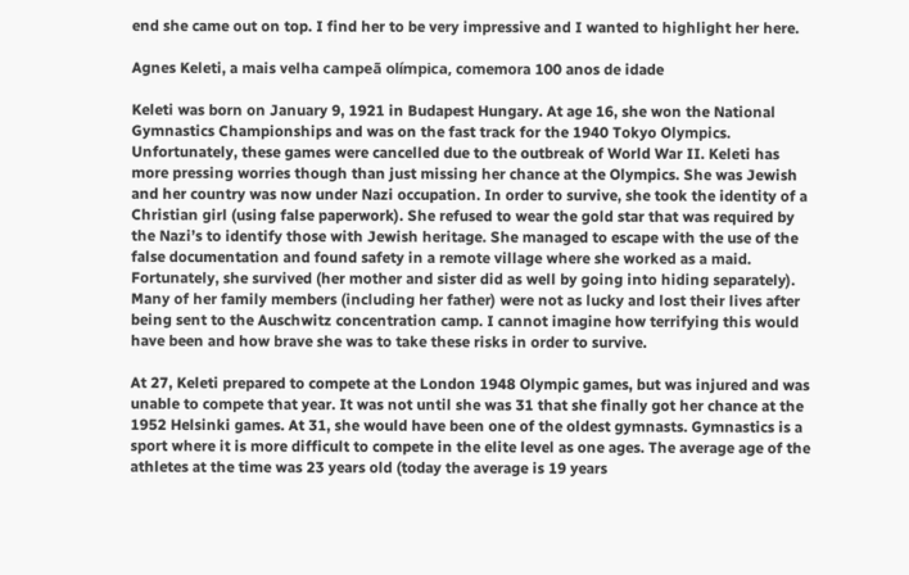end she came out on top. I find her to be very impressive and I wanted to highlight her here.

Agnes Keleti, a mais velha campeã olímpica, comemora 100 anos de idade

Keleti was born on January 9, 1921 in Budapest Hungary. At age 16, she won the National Gymnastics Championships and was on the fast track for the 1940 Tokyo Olympics. Unfortunately, these games were cancelled due to the outbreak of World War II. Keleti has more pressing worries though than just missing her chance at the Olympics. She was Jewish and her country was now under Nazi occupation. In order to survive, she took the identity of a Christian girl (using false paperwork). She refused to wear the gold star that was required by the Nazi’s to identify those with Jewish heritage. She managed to escape with the use of the false documentation and found safety in a remote village where she worked as a maid. Fortunately, she survived (her mother and sister did as well by going into hiding separately). Many of her family members (including her father) were not as lucky and lost their lives after being sent to the Auschwitz concentration camp. I cannot imagine how terrifying this would have been and how brave she was to take these risks in order to survive.

At 27, Keleti prepared to compete at the London 1948 Olympic games, but was injured and was unable to compete that year. It was not until she was 31 that she finally got her chance at the 1952 Helsinki games. At 31, she would have been one of the oldest gymnasts. Gymnastics is a sport where it is more difficult to compete in the elite level as one ages. The average age of the athletes at the time was 23 years old (today the average is 19 years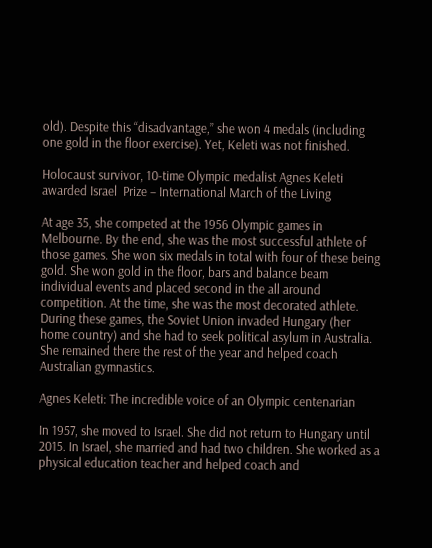old). Despite this “disadvantage,” she won 4 medals (including one gold in the floor exercise). Yet, Keleti was not finished.

Holocaust survivor, 10-time Olympic medalist Agnes Keleti awarded Israel  Prize – International March of the Living

At age 35, she competed at the 1956 Olympic games in Melbourne. By the end, she was the most successful athlete of those games. She won six medals in total with four of these being gold. She won gold in the floor, bars and balance beam individual events and placed second in the all around competition. At the time, she was the most decorated athlete. During these games, the Soviet Union invaded Hungary (her home country) and she had to seek political asylum in Australia. She remained there the rest of the year and helped coach Australian gymnastics.

Agnes Keleti: The incredible voice of an Olympic centenarian

In 1957, she moved to Israel. She did not return to Hungary until 2015. In Israel, she married and had two children. She worked as a physical education teacher and helped coach and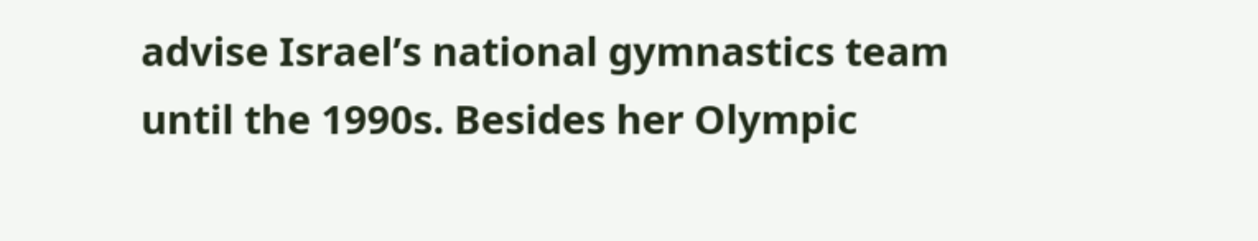advise Israel’s national gymnastics team until the 1990s. Besides her Olympic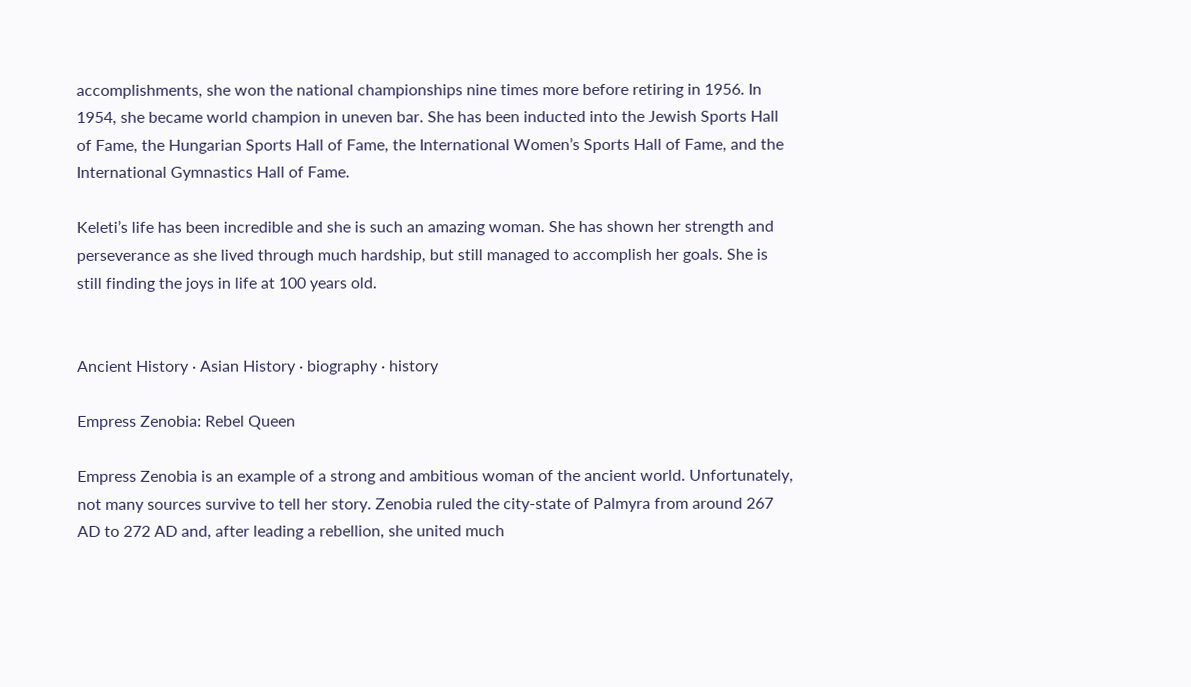accomplishments, she won the national championships nine times more before retiring in 1956. In 1954, she became world champion in uneven bar. She has been inducted into the Jewish Sports Hall of Fame, the Hungarian Sports Hall of Fame, the International Women’s Sports Hall of Fame, and the International Gymnastics Hall of Fame.

Keleti’s life has been incredible and she is such an amazing woman. She has shown her strength and perseverance as she lived through much hardship, but still managed to accomplish her goals. She is still finding the joys in life at 100 years old.


Ancient History · Asian History · biography · history

Empress Zenobia: Rebel Queen

Empress Zenobia is an example of a strong and ambitious woman of the ancient world. Unfortunately, not many sources survive to tell her story. Zenobia ruled the city-state of Palmyra from around 267 AD to 272 AD and, after leading a rebellion, she united much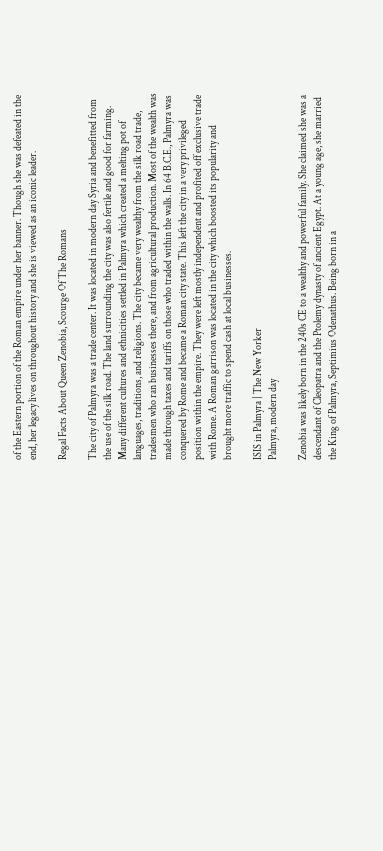of the Eastern portion of the Roman empire under her banner. Though she was defeated in the end, her legacy lives on throughout history and she is viewed as an iconic leader.

Regal Facts About Queen Zenobia, Scourge Of The Romans

The city of Palmyra was a trade center. It was located in modern day Syria and benefitted from the use of the silk road. The land surrounding the city was also fertile and good for farming. Many different cultures and ethnicities settled in Palmyra which created a melting pot of languages, traditions, and religions. The city became very wealthy from the silk road trade, tradesmen who ran businesses there, and from agricultural production. Most of the wealth was made through taxes and tariffs on those who traded within the walls. In 64 B.C.E., Palmyra was conquered by Rome and became a Roman city state. This left the city in a very privileged position within the empire. They were left mostly independent and profited off exclusive trade with Rome. A Roman garrison was located in the city which boosted its popularity and brought more traffic to spend cash at local businesses.

ISIS in Palmyra | The New Yorker
Palmyra, modern day

Zenobia was likely born in the 240s CE to a wealthy and powerful family. She claimed she was a descendant of Cleopatra and the Ptolemy dynasty of ancient Egypt. At a young age, she married the King of Palmyra, Septimius Odenathus. Being born in a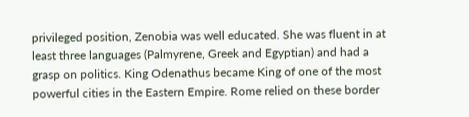privileged position, Zenobia was well educated. She was fluent in at least three languages (Palmyrene, Greek and Egyptian) and had a grasp on politics. King Odenathus became King of one of the most powerful cities in the Eastern Empire. Rome relied on these border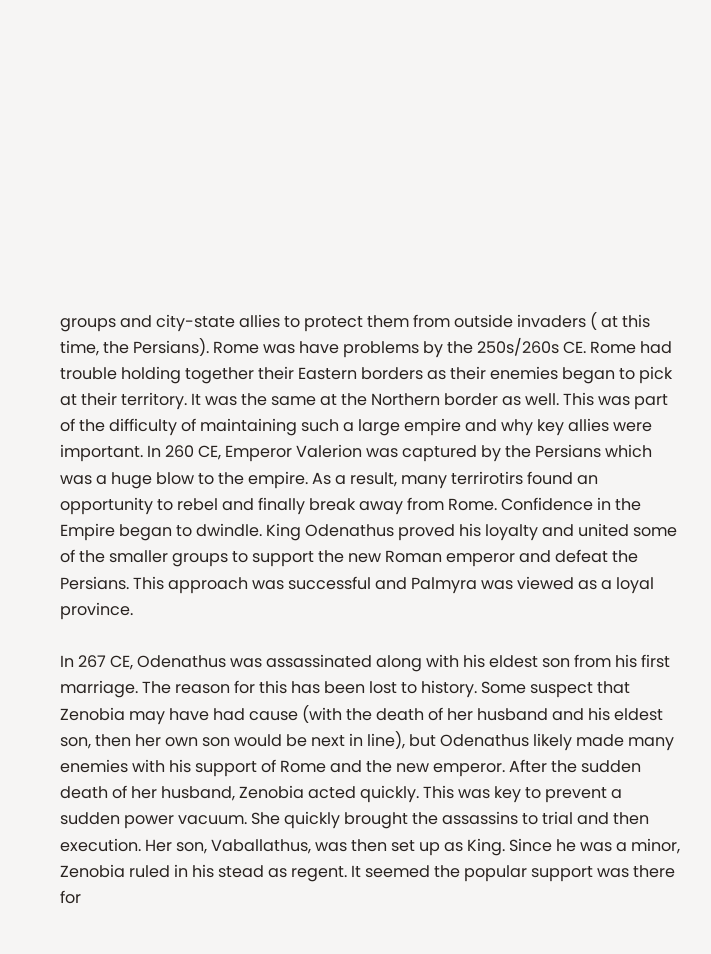groups and city-state allies to protect them from outside invaders ( at this time, the Persians). Rome was have problems by the 250s/260s CE. Rome had trouble holding together their Eastern borders as their enemies began to pick at their territory. It was the same at the Northern border as well. This was part of the difficulty of maintaining such a large empire and why key allies were important. In 260 CE, Emperor Valerion was captured by the Persians which was a huge blow to the empire. As a result, many terrirotirs found an opportunity to rebel and finally break away from Rome. Confidence in the Empire began to dwindle. King Odenathus proved his loyalty and united some of the smaller groups to support the new Roman emperor and defeat the Persians. This approach was successful and Palmyra was viewed as a loyal province.

In 267 CE, Odenathus was assassinated along with his eldest son from his first marriage. The reason for this has been lost to history. Some suspect that Zenobia may have had cause (with the death of her husband and his eldest son, then her own son would be next in line), but Odenathus likely made many enemies with his support of Rome and the new emperor. After the sudden death of her husband, Zenobia acted quickly. This was key to prevent a sudden power vacuum. She quickly brought the assassins to trial and then execution. Her son, Vaballathus, was then set up as King. Since he was a minor, Zenobia ruled in his stead as regent. It seemed the popular support was there for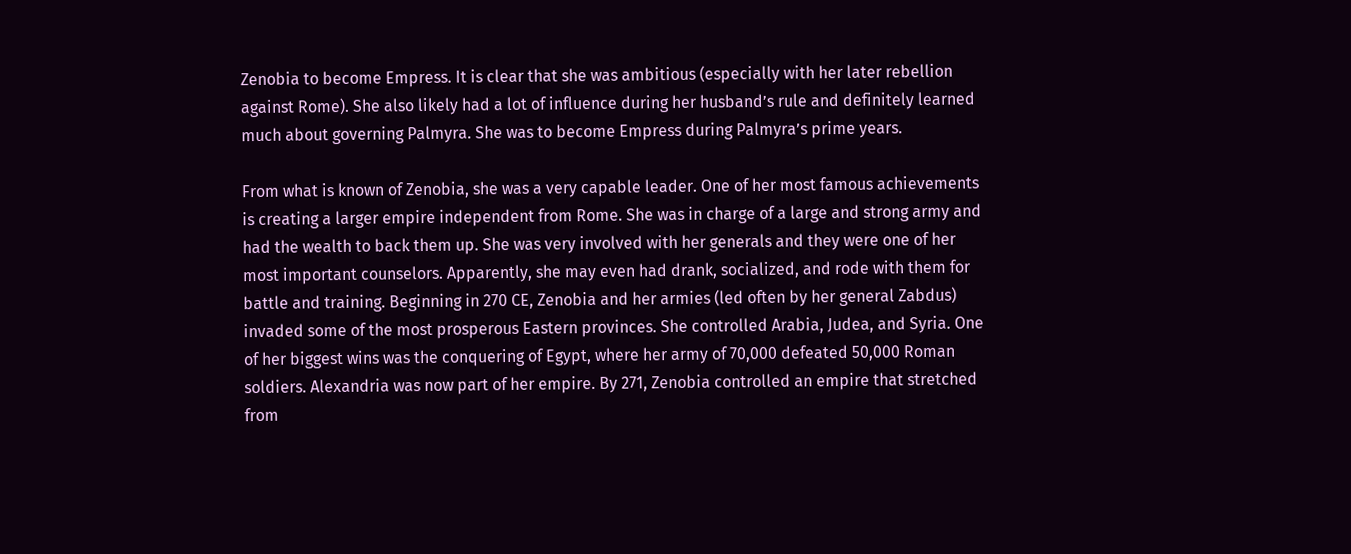Zenobia to become Empress. It is clear that she was ambitious (especially with her later rebellion against Rome). She also likely had a lot of influence during her husband’s rule and definitely learned much about governing Palmyra. She was to become Empress during Palmyra’s prime years.

From what is known of Zenobia, she was a very capable leader. One of her most famous achievements is creating a larger empire independent from Rome. She was in charge of a large and strong army and had the wealth to back them up. She was very involved with her generals and they were one of her most important counselors. Apparently, she may even had drank, socialized, and rode with them for battle and training. Beginning in 270 CE, Zenobia and her armies (led often by her general Zabdus) invaded some of the most prosperous Eastern provinces. She controlled Arabia, Judea, and Syria. One of her biggest wins was the conquering of Egypt, where her army of 70,000 defeated 50,000 Roman soldiers. Alexandria was now part of her empire. By 271, Zenobia controlled an empire that stretched from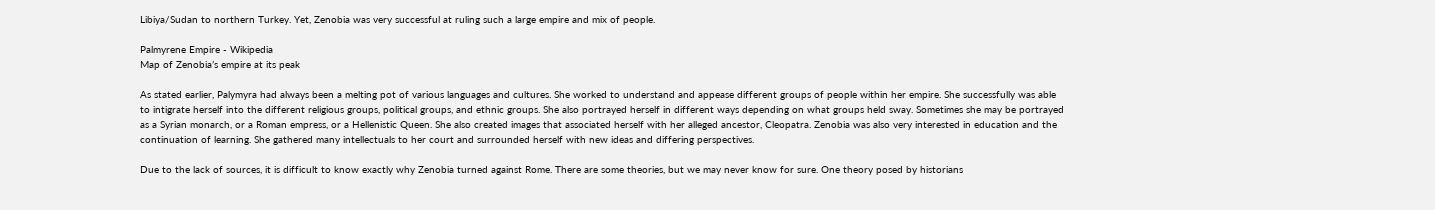Libiya/Sudan to northern Turkey. Yet, Zenobia was very successful at ruling such a large empire and mix of people.

Palmyrene Empire - Wikipedia
Map of Zenobia’s empire at its peak

As stated earlier, Palymyra had always been a melting pot of various languages and cultures. She worked to understand and appease different groups of people within her empire. She successfully was able to intigrate herself into the different religious groups, political groups, and ethnic groups. She also portrayed herself in different ways depending on what groups held sway. Sometimes she may be portrayed as a Syrian monarch, or a Roman empress, or a Hellenistic Queen. She also created images that associated herself with her alleged ancestor, Cleopatra. Zenobia was also very interested in education and the continuation of learning. She gathered many intellectuals to her court and surrounded herself with new ideas and differing perspectives.

Due to the lack of sources, it is difficult to know exactly why Zenobia turned against Rome. There are some theories, but we may never know for sure. One theory posed by historians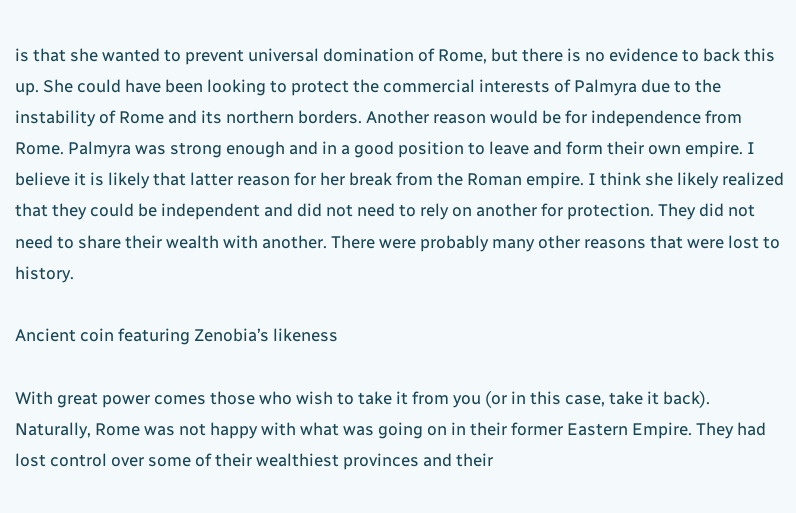is that she wanted to prevent universal domination of Rome, but there is no evidence to back this up. She could have been looking to protect the commercial interests of Palmyra due to the instability of Rome and its northern borders. Another reason would be for independence from Rome. Palmyra was strong enough and in a good position to leave and form their own empire. I believe it is likely that latter reason for her break from the Roman empire. I think she likely realized that they could be independent and did not need to rely on another for protection. They did not need to share their wealth with another. There were probably many other reasons that were lost to history.

Ancient coin featuring Zenobia’s likeness

With great power comes those who wish to take it from you (or in this case, take it back). Naturally, Rome was not happy with what was going on in their former Eastern Empire. They had lost control over some of their wealthiest provinces and their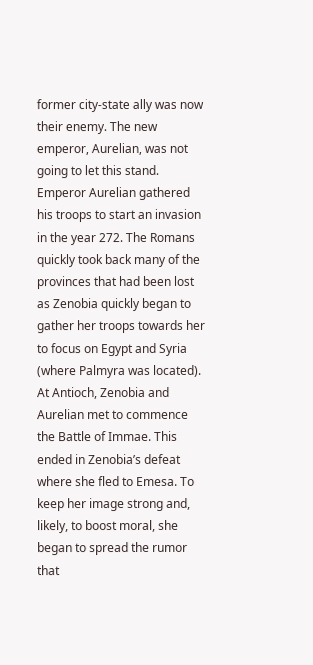former city-state ally was now their enemy. The new emperor, Aurelian, was not going to let this stand. Emperor Aurelian gathered his troops to start an invasion in the year 272. The Romans quickly took back many of the provinces that had been lost as Zenobia quickly began to gather her troops towards her to focus on Egypt and Syria (where Palmyra was located). At Antioch, Zenobia and Aurelian met to commence the Battle of Immae. This ended in Zenobia’s defeat where she fled to Emesa. To keep her image strong and, likely, to boost moral, she began to spread the rumor that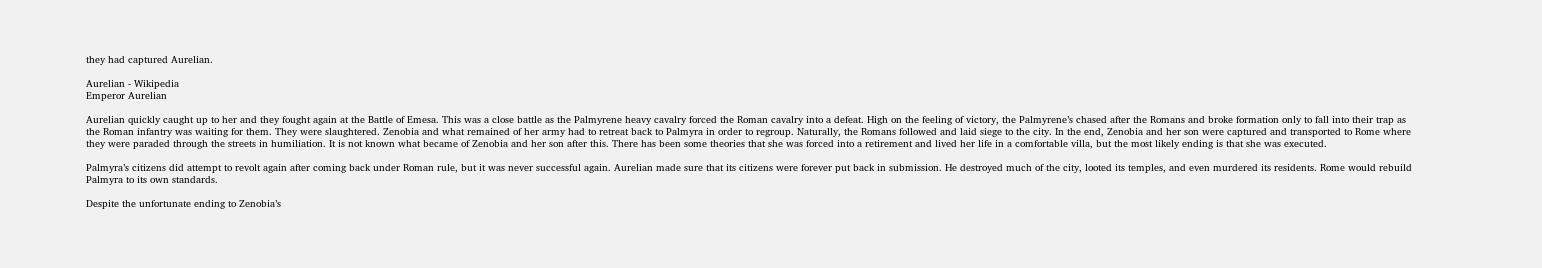they had captured Aurelian.

Aurelian - Wikipedia
Emperor Aurelian

Aurelian quickly caught up to her and they fought again at the Battle of Emesa. This was a close battle as the Palmyrene heavy cavalry forced the Roman cavalry into a defeat. High on the feeling of victory, the Palmyrene’s chased after the Romans and broke formation only to fall into their trap as the Roman infantry was waiting for them. They were slaughtered. Zenobia and what remained of her army had to retreat back to Palmyra in order to regroup. Naturally, the Romans followed and laid siege to the city. In the end, Zenobia and her son were captured and transported to Rome where they were paraded through the streets in humiliation. It is not known what became of Zenobia and her son after this. There has been some theories that she was forced into a retirement and lived her life in a comfortable villa, but the most likely ending is that she was executed.

Palmyra’s citizens did attempt to revolt again after coming back under Roman rule, but it was never successful again. Aurelian made sure that its citizens were forever put back in submission. He destroyed much of the city, looted its temples, and even murdered its residents. Rome would rebuild Palmyra to its own standards.

Despite the unfortunate ending to Zenobia’s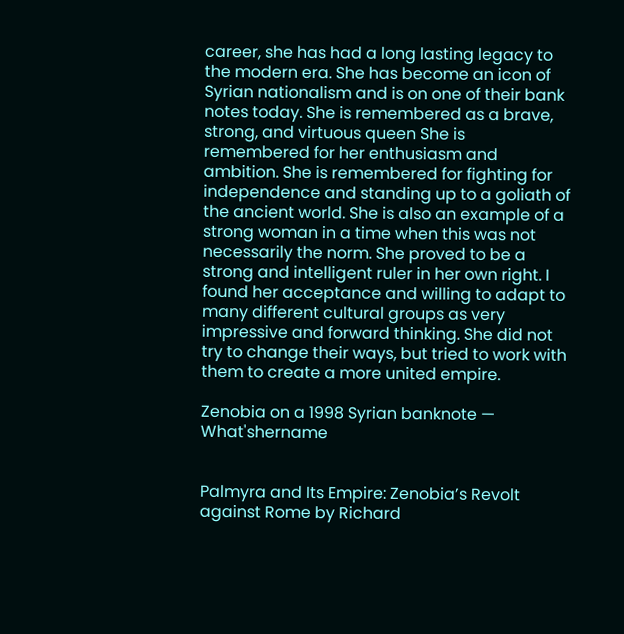career, she has had a long lasting legacy to the modern era. She has become an icon of Syrian nationalism and is on one of their bank notes today. She is remembered as a brave, strong, and virtuous queen She is remembered for her enthusiasm and ambition. She is remembered for fighting for independence and standing up to a goliath of the ancient world. She is also an example of a strong woman in a time when this was not necessarily the norm. She proved to be a strong and intelligent ruler in her own right. I found her acceptance and willing to adapt to many different cultural groups as very impressive and forward thinking. She did not try to change their ways, but tried to work with them to create a more united empire.

Zenobia on a 1998 Syrian banknote — What'shername


Palmyra and Its Empire: Zenobia’s Revolt against Rome by Richard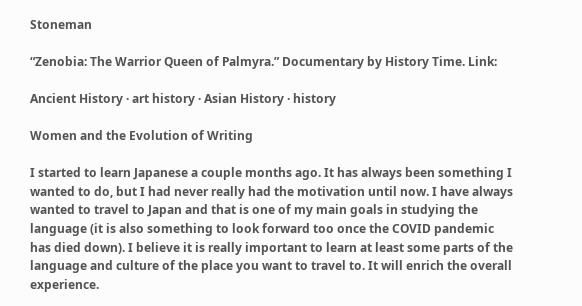Stoneman

“Zenobia: The Warrior Queen of Palmyra.” Documentary by History Time. Link:

Ancient History · art history · Asian History · history

Women and the Evolution of Writing

I started to learn Japanese a couple months ago. It has always been something I wanted to do, but I had never really had the motivation until now. I have always wanted to travel to Japan and that is one of my main goals in studying the language (it is also something to look forward too once the COVID pandemic has died down). I believe it is really important to learn at least some parts of the language and culture of the place you want to travel to. It will enrich the overall experience.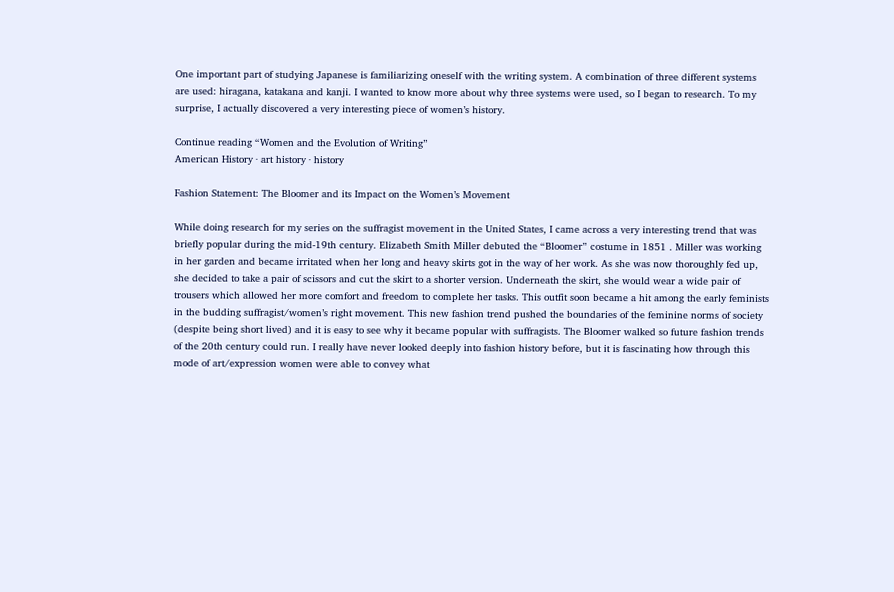One important part of studying Japanese is familiarizing oneself with the writing system. A combination of three different systems are used: hiragana, katakana and kanji. I wanted to know more about why three systems were used, so I began to research. To my surprise, I actually discovered a very interesting piece of women’s history.

Continue reading “Women and the Evolution of Writing”
American History · art history · history

Fashion Statement: The Bloomer and its Impact on the Women’s Movement

While doing research for my series on the suffragist movement in the United States, I came across a very interesting trend that was briefly popular during the mid-19th century. Elizabeth Smith Miller debuted the “Bloomer” costume in 1851 . Miller was working in her garden and became irritated when her long and heavy skirts got in the way of her work. As she was now thoroughly fed up, she decided to take a pair of scissors and cut the skirt to a shorter version. Underneath the skirt, she would wear a wide pair of trousers which allowed her more comfort and freedom to complete her tasks. This outfit soon became a hit among the early feminists in the budding suffragist/women’s right movement. This new fashion trend pushed the boundaries of the feminine norms of society (despite being short lived) and it is easy to see why it became popular with suffragists. The Bloomer walked so future fashion trends of the 20th century could run. I really have never looked deeply into fashion history before, but it is fascinating how through this mode of art/expression women were able to convey what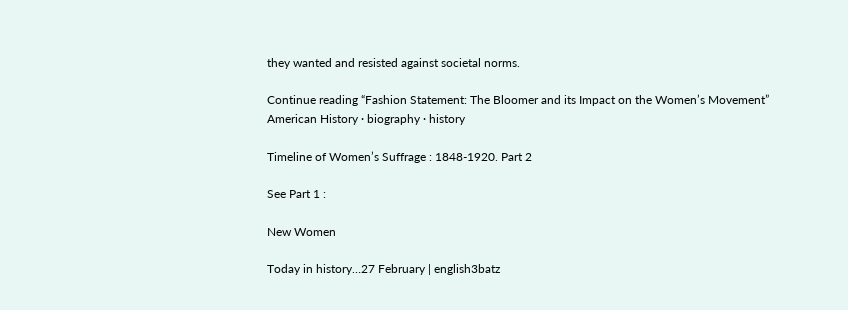they wanted and resisted against societal norms.

Continue reading “Fashion Statement: The Bloomer and its Impact on the Women’s Movement”
American History · biography · history

Timeline of Women’s Suffrage : 1848-1920. Part 2

See Part 1 :

New Women

Today in history…27 February | english3batz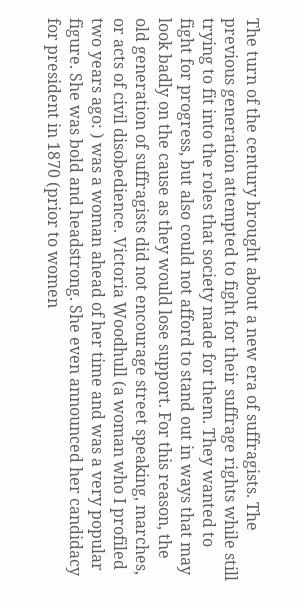The turn of the century brought about a new era of suffragists. The previous generation attempted to fight for their suffrage rights while still trying to fit into the roles that society made for them. They wanted to fight for progress, but also could not afford to stand out in ways that may look badly on the cause as they would lose support. For this reason, the old generation of suffragists did not encourage street speaking, marches, or acts of civil disobedience. Victoria Woodhull (a woman who I profiled two years ago: ) was a woman ahead of her time and was a very popular figure. She was bold and headstrong. She even announced her candidacy for president in 1870 (prior to women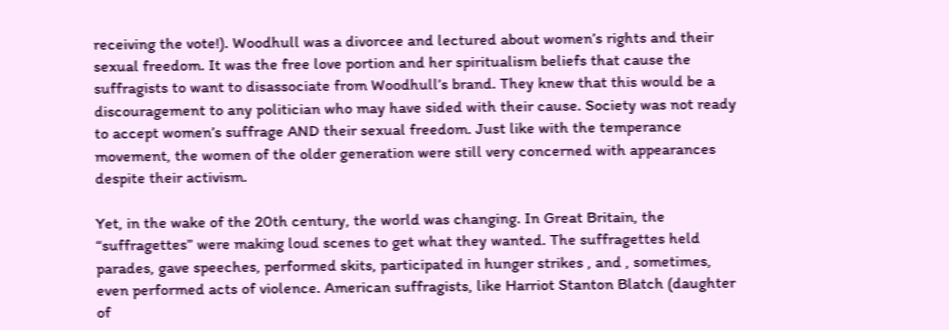receiving the vote!). Woodhull was a divorcee and lectured about women’s rights and their sexual freedom. It was the free love portion and her spiritualism beliefs that cause the suffragists to want to disassociate from Woodhull’s brand. They knew that this would be a discouragement to any politician who may have sided with their cause. Society was not ready to accept women’s suffrage AND their sexual freedom. Just like with the temperance movement, the women of the older generation were still very concerned with appearances despite their activism.

Yet, in the wake of the 20th century, the world was changing. In Great Britain, the “suffragettes” were making loud scenes to get what they wanted. The suffragettes held parades, gave speeches, performed skits, participated in hunger strikes , and , sometimes, even performed acts of violence. American suffragists, like Harriot Stanton Blatch (daughter of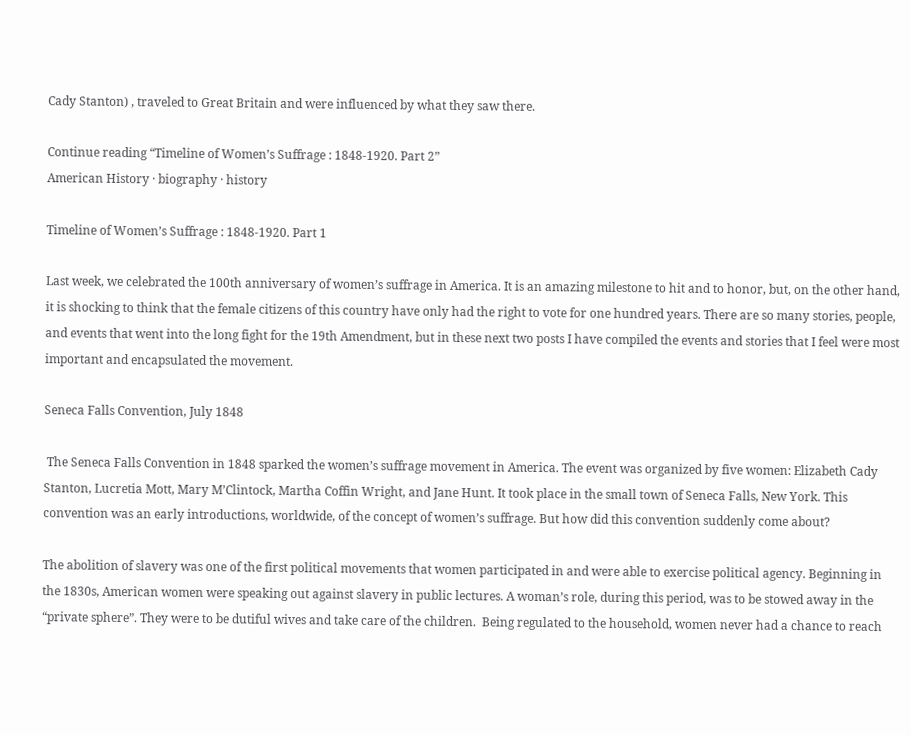Cady Stanton) , traveled to Great Britain and were influenced by what they saw there.

Continue reading “Timeline of Women’s Suffrage : 1848-1920. Part 2”
American History · biography · history

Timeline of Women’s Suffrage : 1848-1920. Part 1

Last week, we celebrated the 100th anniversary of women’s suffrage in America. It is an amazing milestone to hit and to honor, but, on the other hand, it is shocking to think that the female citizens of this country have only had the right to vote for one hundred years. There are so many stories, people, and events that went into the long fight for the 19th Amendment, but in these next two posts I have compiled the events and stories that I feel were most important and encapsulated the movement.

Seneca Falls Convention, July 1848

 The Seneca Falls Convention in 1848 sparked the women’s suffrage movement in America. The event was organized by five women: Elizabeth Cady Stanton, Lucretia Mott, Mary M’Clintock, Martha Coffin Wright, and Jane Hunt. It took place in the small town of Seneca Falls, New York. This convention was an early introductions, worldwide, of the concept of women’s suffrage. But how did this convention suddenly come about?

The abolition of slavery was one of the first political movements that women participated in and were able to exercise political agency. Beginning in the 1830s, American women were speaking out against slavery in public lectures. A woman’s role, during this period, was to be stowed away in the “private sphere”. They were to be dutiful wives and take care of the children.  Being regulated to the household, women never had a chance to reach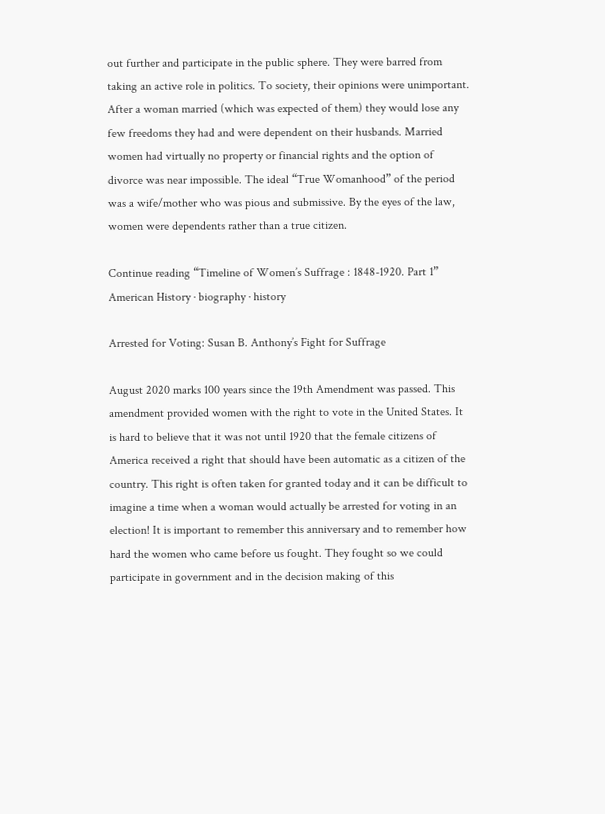out further and participate in the public sphere. They were barred from taking an active role in politics. To society, their opinions were unimportant. After a woman married (which was expected of them) they would lose any few freedoms they had and were dependent on their husbands. Married women had virtually no property or financial rights and the option of divorce was near impossible. The ideal “True Womanhood” of the period was a wife/mother who was pious and submissive. By the eyes of the law, women were dependents rather than a true citizen.

Continue reading “Timeline of Women’s Suffrage : 1848-1920. Part 1”
American History · biography · history

Arrested for Voting: Susan B. Anthony’s Fight for Suffrage

August 2020 marks 100 years since the 19th Amendment was passed. This amendment provided women with the right to vote in the United States. It is hard to believe that it was not until 1920 that the female citizens of America received a right that should have been automatic as a citizen of the country. This right is often taken for granted today and it can be difficult to imagine a time when a woman would actually be arrested for voting in an election! It is important to remember this anniversary and to remember how hard the women who came before us fought. They fought so we could participate in government and in the decision making of this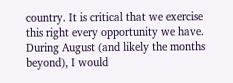country. It is critical that we exercise this right every opportunity we have. During August (and likely the months beyond), I would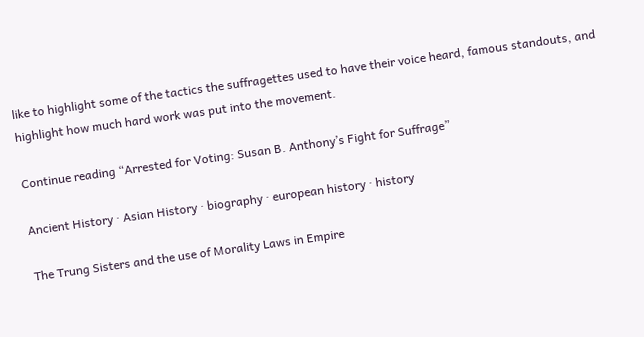like to highlight some of the tactics the suffragettes used to have their voice heard, famous standouts, and highlight how much hard work was put into the movement.

Continue reading “Arrested for Voting: Susan B. Anthony’s Fight for Suffrage”

Ancient History · Asian History · biography · european history · history

The Trung Sisters and the use of Morality Laws in Empire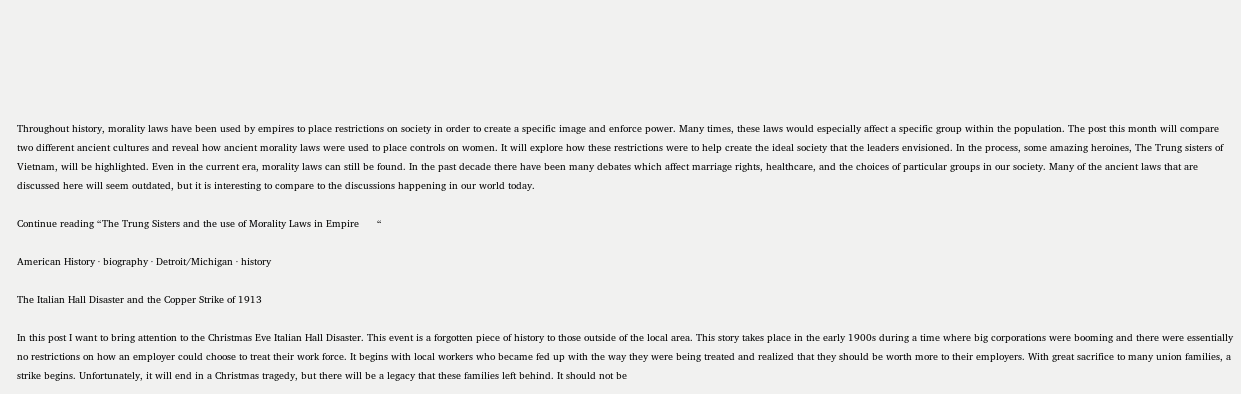Throughout history, morality laws have been used by empires to place restrictions on society in order to create a specific image and enforce power. Many times, these laws would especially affect a specific group within the population. The post this month will compare two different ancient cultures and reveal how ancient morality laws were used to place controls on women. It will explore how these restrictions were to help create the ideal society that the leaders envisioned. In the process, some amazing heroines, The Trung sisters of Vietnam, will be highlighted. Even in the current era, morality laws can still be found. In the past decade there have been many debates which affect marriage rights, healthcare, and the choices of particular groups in our society. Many of the ancient laws that are discussed here will seem outdated, but it is interesting to compare to the discussions happening in our world today.

Continue reading “The Trung Sisters and the use of Morality Laws in Empire      “

American History · biography · Detroit/Michigan · history

The Italian Hall Disaster and the Copper Strike of 1913

In this post I want to bring attention to the Christmas Eve Italian Hall Disaster. This event is a forgotten piece of history to those outside of the local area. This story takes place in the early 1900s during a time where big corporations were booming and there were essentially no restrictions on how an employer could choose to treat their work force. It begins with local workers who became fed up with the way they were being treated and realized that they should be worth more to their employers. With great sacrifice to many union families, a strike begins. Unfortunately, it will end in a Christmas tragedy, but there will be a legacy that these families left behind. It should not be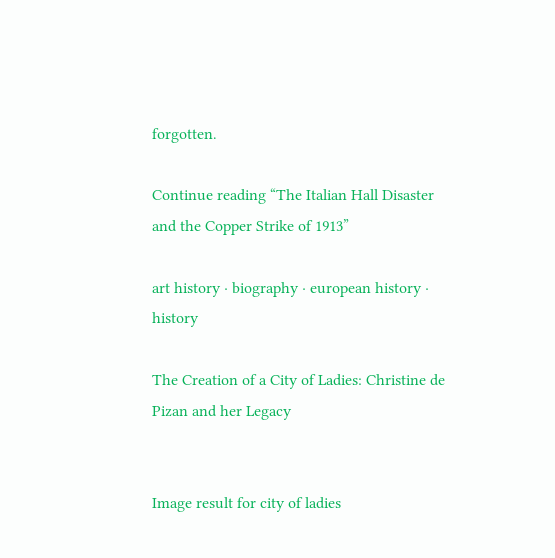forgotten.

Continue reading “The Italian Hall Disaster and the Copper Strike of 1913”

art history · biography · european history · history

The Creation of a City of Ladies: Christine de Pizan and her Legacy


Image result for city of ladies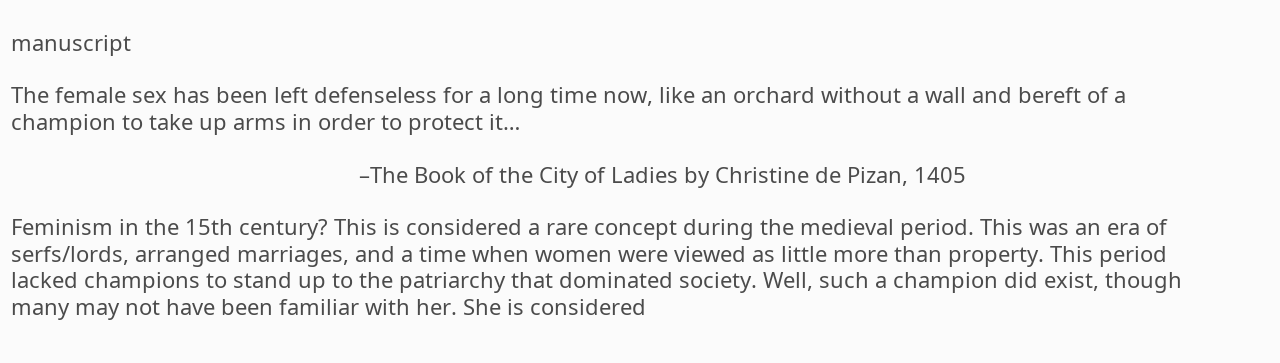manuscript

The female sex has been left defenseless for a long time now, like an orchard without a wall and bereft of a champion to take up arms in order to protect it…

                                                          –The Book of the City of Ladies by Christine de Pizan, 1405

Feminism in the 15th century? This is considered a rare concept during the medieval period. This was an era of serfs/lords, arranged marriages, and a time when women were viewed as little more than property. This period lacked champions to stand up to the patriarchy that dominated society. Well, such a champion did exist, though many may not have been familiar with her. She is considered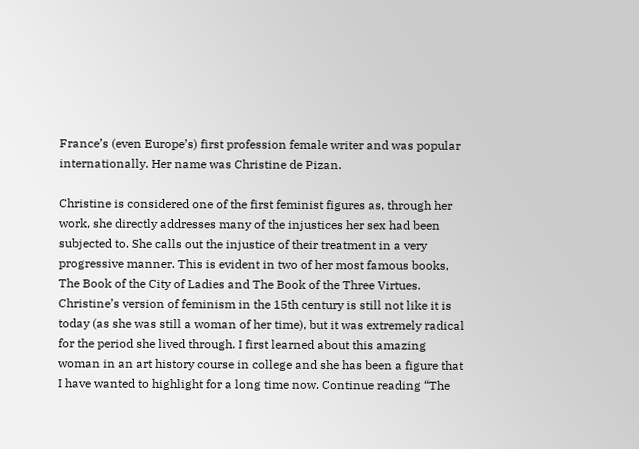France’s (even Europe’s) first profession female writer and was popular internationally. Her name was Christine de Pizan.

Christine is considered one of the first feminist figures as, through her work, she directly addresses many of the injustices her sex had been subjected to. She calls out the injustice of their treatment in a very progressive manner. This is evident in two of her most famous books, The Book of the City of Ladies and The Book of the Three Virtues. Christine’s version of feminism in the 15th century is still not like it is today (as she was still a woman of her time), but it was extremely radical for the period she lived through. I first learned about this amazing woman in an art history course in college and she has been a figure that I have wanted to highlight for a long time now. Continue reading “The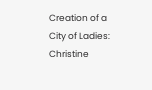Creation of a City of Ladies: Christine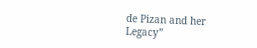de Pizan and her Legacy”